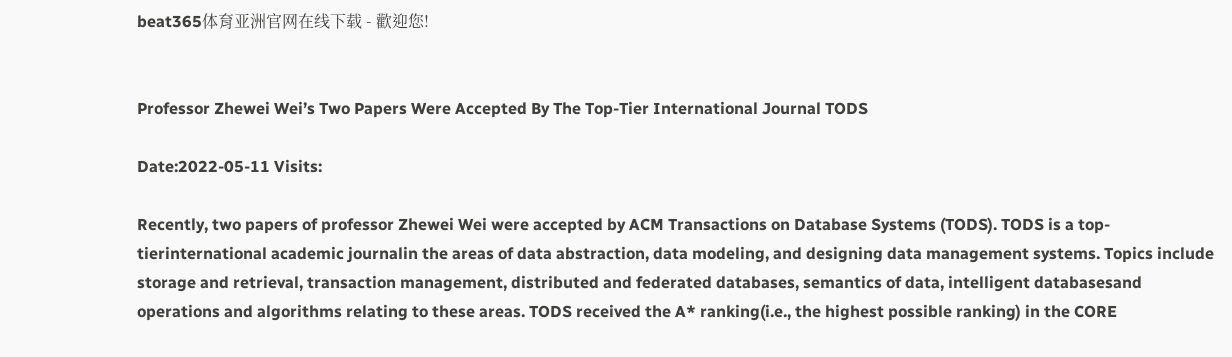beat365体育亚洲官网在线下载 - 歡迎您!


Professor Zhewei Wei’s Two Papers Were Accepted By The Top-Tier International Journal TODS

Date:2022-05-11 Visits:

Recently, two papers of professor Zhewei Wei were accepted by ACM Transactions on Database Systems (TODS). TODS is a top-tierinternational academic journalin the areas of data abstraction, data modeling, and designing data management systems. Topics include storage and retrieval, transaction management, distributed and federated databases, semantics of data, intelligent databasesand operations and algorithms relating to these areas. TODS received the A* ranking(i.e., the highest possible ranking) in the CORE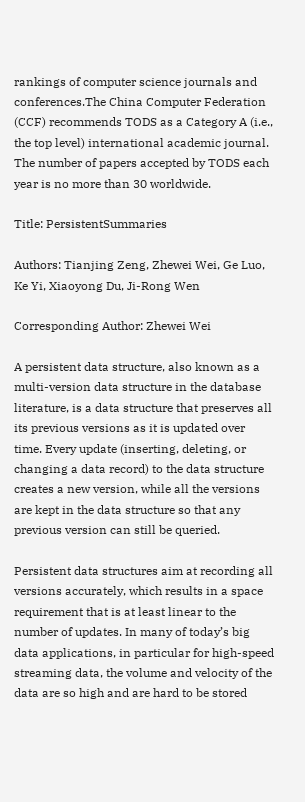rankings of computer science journals and conferences.The China Computer Federation (CCF) recommends TODS as a Category A (i.e., the top level) international academic journal. The number of papers accepted by TODS each year is no more than 30 worldwide.

Title: PersistentSummaries

Authors: Tianjing Zeng, Zhewei Wei, Ge Luo, Ke Yi, Xiaoyong Du, Ji-Rong Wen

Corresponding Author: Zhewei Wei

A persistent data structure, also known as a multi-version data structure in the database literature, is a data structure that preserves all its previous versions as it is updated over time. Every update (inserting, deleting, or changing a data record) to the data structure creates a new version, while all the versions are kept in the data structure so that any previous version can still be queried.

Persistent data structures aim at recording all versions accurately, which results in a space requirement that is at least linear to the number of updates. In many of today’s big data applications, in particular for high-speed streaming data, the volume and velocity of the data are so high and are hard to be stored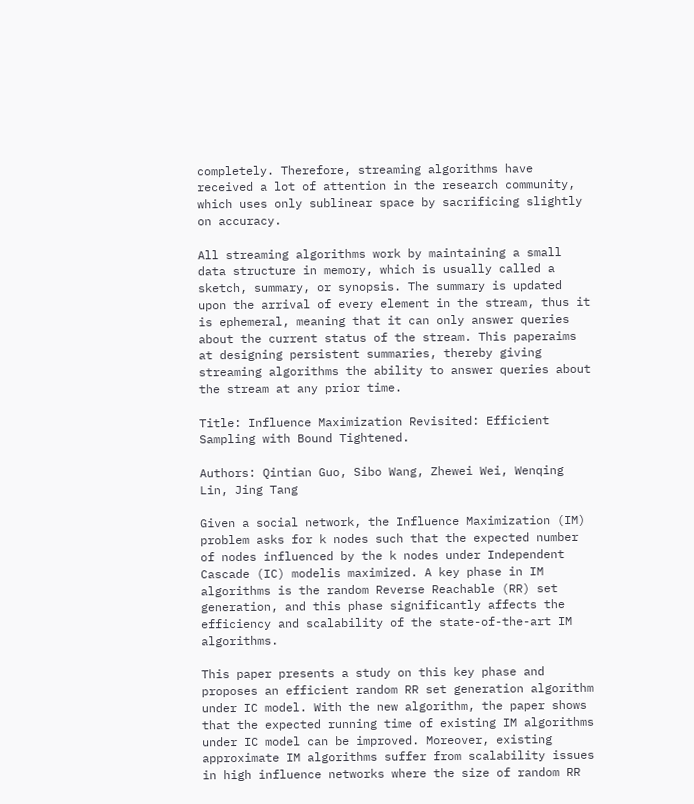completely. Therefore, streaming algorithms have received a lot of attention in the research community, which uses only sublinear space by sacrificing slightly on accuracy.

All streaming algorithms work by maintaining a small data structure in memory, which is usually called a sketch, summary, or synopsis. The summary is updated upon the arrival of every element in the stream, thus it is ephemeral, meaning that it can only answer queries about the current status of the stream. This paperaims at designing persistent summaries, thereby giving streaming algorithms the ability to answer queries about the stream at any prior time.

Title: Influence Maximization Revisited: Efficient Sampling with Bound Tightened.

Authors: Qintian Guo, Sibo Wang, Zhewei Wei, Wenqing Lin, Jing Tang

Given a social network, the Influence Maximization (IM) problem asks for k nodes such that the expected number of nodes influenced by the k nodes under Independent Cascade (IC) modelis maximized. A key phase in IM algorithms is the random Reverse Reachable (RR) set generation, and this phase significantly affects the efficiency and scalability of the state-of-the-art IM algorithms.

This paper presents a study on this key phase and proposes an efficient random RR set generation algorithm under IC model. With the new algorithm, the paper shows that the expected running time of existing IM algorithms under IC model can be improved. Moreover, existing approximate IM algorithms suffer from scalability issues in high influence networks where the size of random RR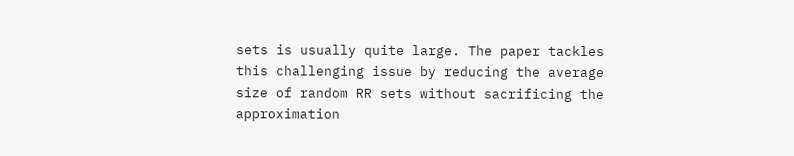sets is usually quite large. The paper tackles this challenging issue by reducing the average size of random RR sets without sacrificing the approximation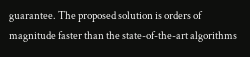guarantee. The proposed solution is orders of magnitude faster than the state-of-the-art algorithms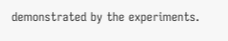demonstrated by the experiments.